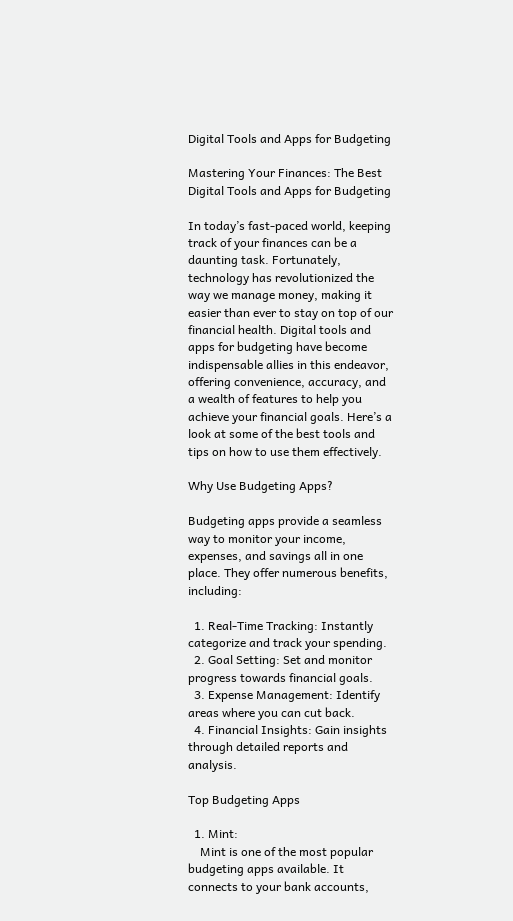Digital Tools and Apps for Budgeting

Mastering Your Finances: The Best Digital Tools and Apps for Budgeting

In today’s fast-paced world, keeping track of your finances can be a daunting task. Fortunately, technology has revolutionized the way we manage money, making it easier than ever to stay on top of our financial health. Digital tools and apps for budgeting have become indispensable allies in this endeavor, offering convenience, accuracy, and a wealth of features to help you achieve your financial goals. Here’s a look at some of the best tools and tips on how to use them effectively.

Why Use Budgeting Apps?

Budgeting apps provide a seamless way to monitor your income, expenses, and savings all in one place. They offer numerous benefits, including:

  1. Real-Time Tracking: Instantly categorize and track your spending.
  2. Goal Setting: Set and monitor progress towards financial goals.
  3. Expense Management: Identify areas where you can cut back.
  4. Financial Insights: Gain insights through detailed reports and analysis.

Top Budgeting Apps

  1. Mint:
    Mint is one of the most popular budgeting apps available. It connects to your bank accounts,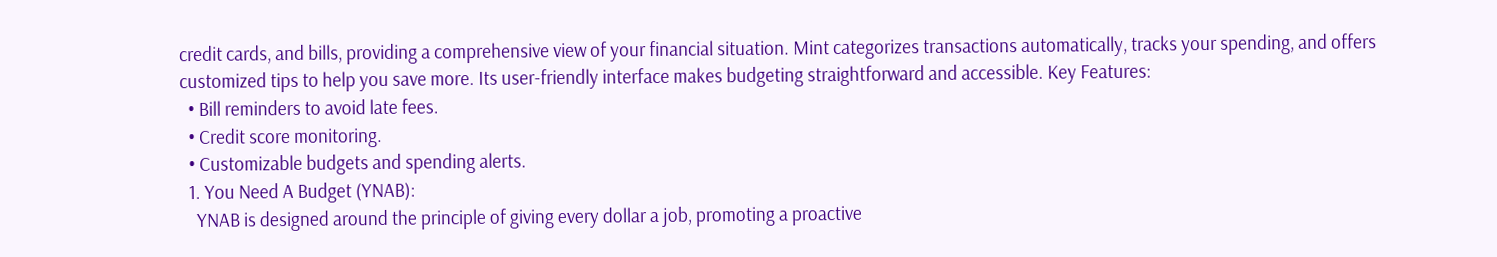credit cards, and bills, providing a comprehensive view of your financial situation. Mint categorizes transactions automatically, tracks your spending, and offers customized tips to help you save more. Its user-friendly interface makes budgeting straightforward and accessible. Key Features:
  • Bill reminders to avoid late fees.
  • Credit score monitoring.
  • Customizable budgets and spending alerts.
  1. You Need A Budget (YNAB):
    YNAB is designed around the principle of giving every dollar a job, promoting a proactive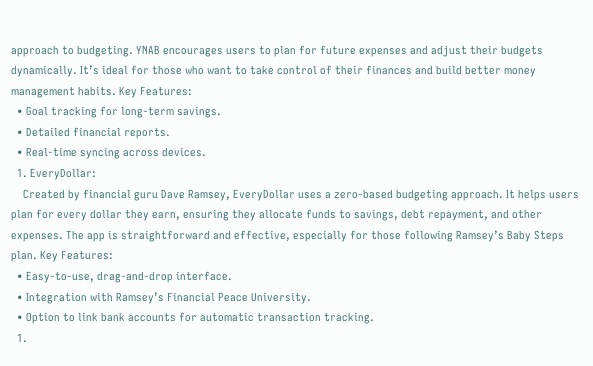approach to budgeting. YNAB encourages users to plan for future expenses and adjust their budgets dynamically. It’s ideal for those who want to take control of their finances and build better money management habits. Key Features:
  • Goal tracking for long-term savings.
  • Detailed financial reports.
  • Real-time syncing across devices.
  1. EveryDollar:
    Created by financial guru Dave Ramsey, EveryDollar uses a zero-based budgeting approach. It helps users plan for every dollar they earn, ensuring they allocate funds to savings, debt repayment, and other expenses. The app is straightforward and effective, especially for those following Ramsey’s Baby Steps plan. Key Features:
  • Easy-to-use, drag-and-drop interface.
  • Integration with Ramsey’s Financial Peace University.
  • Option to link bank accounts for automatic transaction tracking.
  1.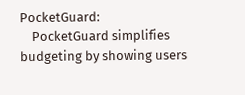PocketGuard:
    PocketGuard simplifies budgeting by showing users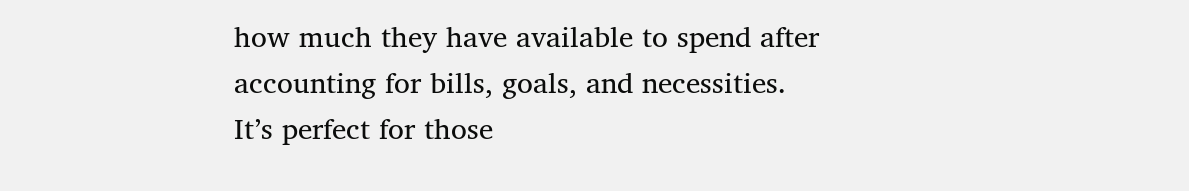how much they have available to spend after accounting for bills, goals, and necessities. It’s perfect for those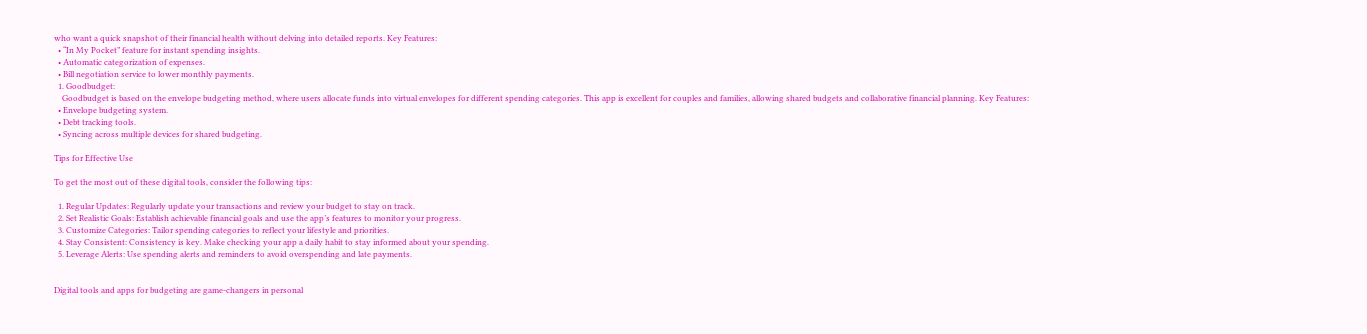who want a quick snapshot of their financial health without delving into detailed reports. Key Features:
  • “In My Pocket” feature for instant spending insights.
  • Automatic categorization of expenses.
  • Bill negotiation service to lower monthly payments.
  1. Goodbudget:
    Goodbudget is based on the envelope budgeting method, where users allocate funds into virtual envelopes for different spending categories. This app is excellent for couples and families, allowing shared budgets and collaborative financial planning. Key Features:
  • Envelope budgeting system.
  • Debt tracking tools.
  • Syncing across multiple devices for shared budgeting.

Tips for Effective Use

To get the most out of these digital tools, consider the following tips:

  1. Regular Updates: Regularly update your transactions and review your budget to stay on track.
  2. Set Realistic Goals: Establish achievable financial goals and use the app’s features to monitor your progress.
  3. Customize Categories: Tailor spending categories to reflect your lifestyle and priorities.
  4. Stay Consistent: Consistency is key. Make checking your app a daily habit to stay informed about your spending.
  5. Leverage Alerts: Use spending alerts and reminders to avoid overspending and late payments.


Digital tools and apps for budgeting are game-changers in personal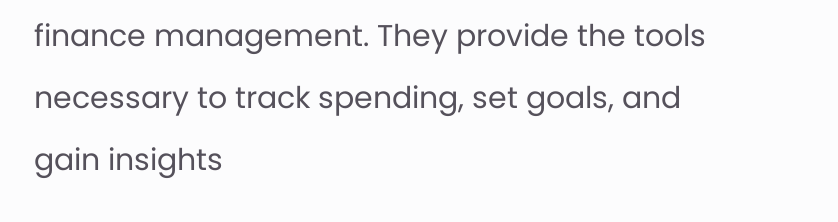finance management. They provide the tools necessary to track spending, set goals, and gain insights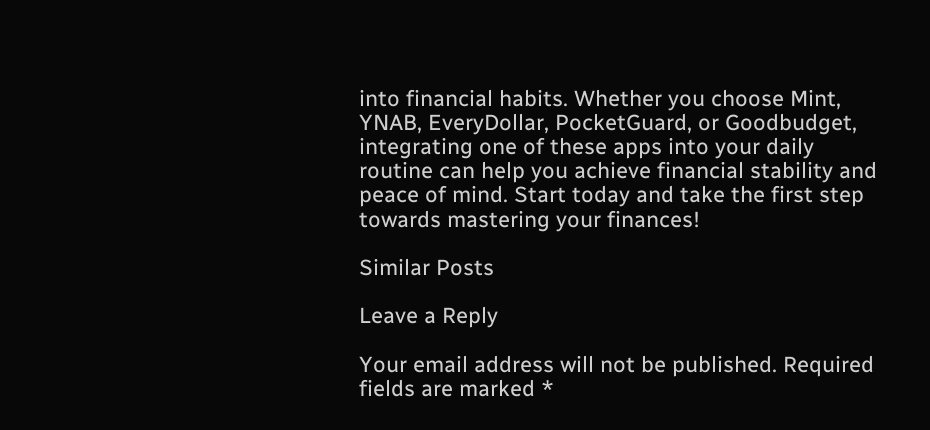into financial habits. Whether you choose Mint, YNAB, EveryDollar, PocketGuard, or Goodbudget, integrating one of these apps into your daily routine can help you achieve financial stability and peace of mind. Start today and take the first step towards mastering your finances!

Similar Posts

Leave a Reply

Your email address will not be published. Required fields are marked *